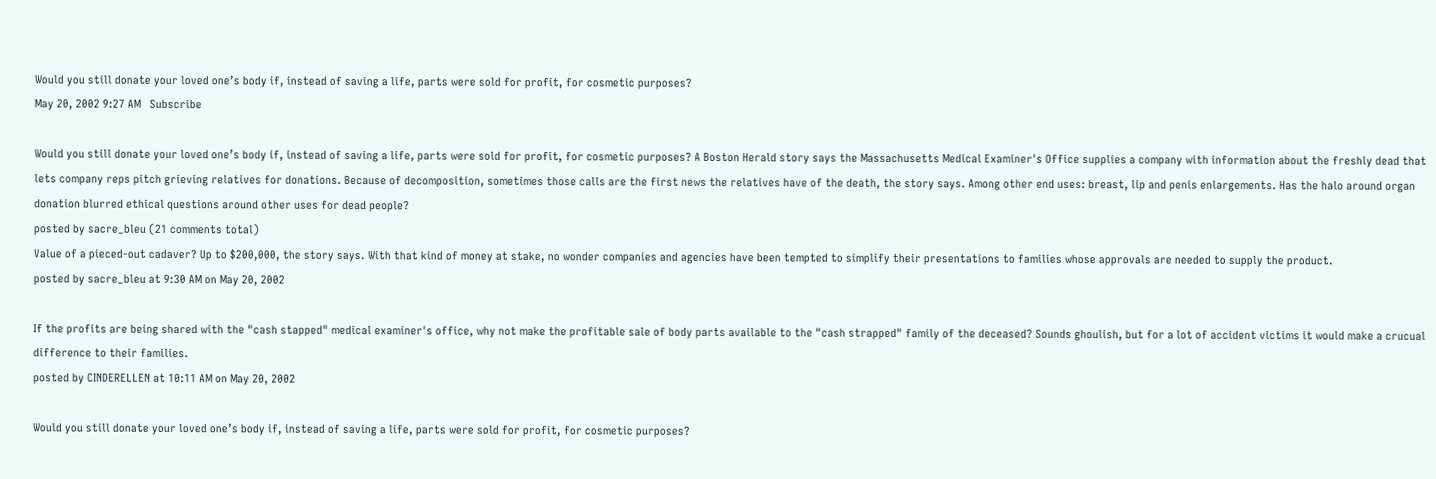Would you still donate your loved one’s body if, instead of saving a life, parts were sold for profit, for cosmetic purposes?
May 20, 2002 9:27 AM   Subscribe

Would you still donate your loved one’s body if, instead of saving a life, parts were sold for profit, for cosmetic purposes? A Boston Herald story says the Massachusetts Medical Examiner's Office supplies a company with information about the freshly dead that lets company reps pitch grieving relatives for donations. Because of decomposition, sometimes those calls are the first news the relatives have of the death, the story says. Among other end uses: breast, lip and penis enlargements. Has the halo around organ donation blurred ethical questions around other uses for dead people?
posted by sacre_bleu (21 comments total)
Value of a pieced-out cadaver? Up to $200,000, the story says. With that kind of money at stake, no wonder companies and agencies have been tempted to simplify their presentations to families whose approvals are needed to supply the product.
posted by sacre_bleu at 9:30 AM on May 20, 2002

If the profits are being shared with the "cash stapped" medical examiner's office, why not make the profitable sale of body parts available to the "cash strapped" family of the deceased? Sounds ghoulish, but for a lot of accident victims it would make a crucual difference to their families.
posted by CINDERELLEN at 10:11 AM on May 20, 2002

Would you still donate your loved one’s body if, instead of saving a life, parts were sold for profit, for cosmetic purposes?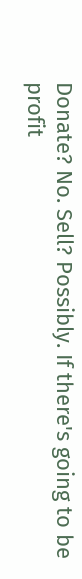Donate? No. Sell? Possibly. If there's going to be profit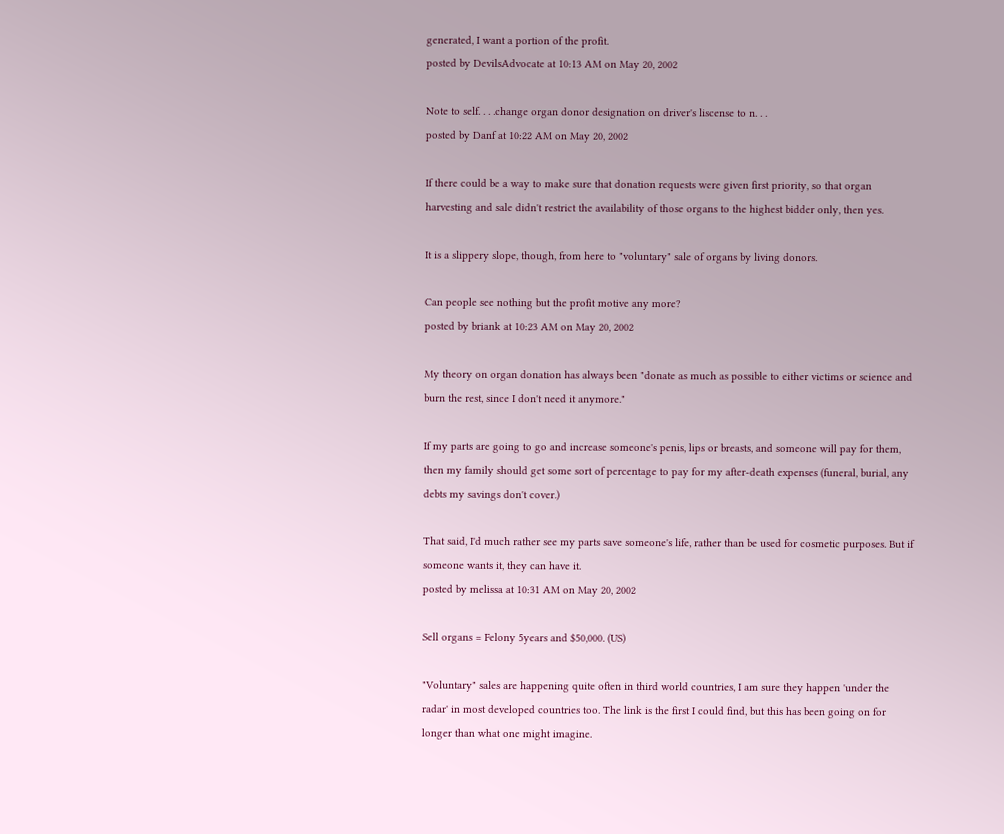generated, I want a portion of the profit.
posted by DevilsAdvocate at 10:13 AM on May 20, 2002

Note to self. . . .change organ donor designation on driver's liscense to n. . .
posted by Danf at 10:22 AM on May 20, 2002

If there could be a way to make sure that donation requests were given first priority, so that organ harvesting and sale didn't restrict the availability of those organs to the highest bidder only, then yes.

It is a slippery slope, though, from here to "voluntary" sale of organs by living donors.

Can people see nothing but the profit motive any more?
posted by briank at 10:23 AM on May 20, 2002

My theory on organ donation has always been "donate as much as possible to either victims or science and burn the rest, since I don't need it anymore."

If my parts are going to go and increase someone's penis, lips or breasts, and someone will pay for them, then my family should get some sort of percentage to pay for my after-death expenses (funeral, burial, any debts my savings don't cover.)

That said, I'd much rather see my parts save someone's life, rather than be used for cosmetic purposes. But if someone wants it, they can have it.
posted by melissa at 10:31 AM on May 20, 2002

Sell organs = Felony 5years and $50,000. (US)

"Voluntary" sales are happening quite often in third world countries, I am sure they happen 'under the radar' in most developed countries too. The link is the first I could find, but this has been going on for longer than what one might imagine.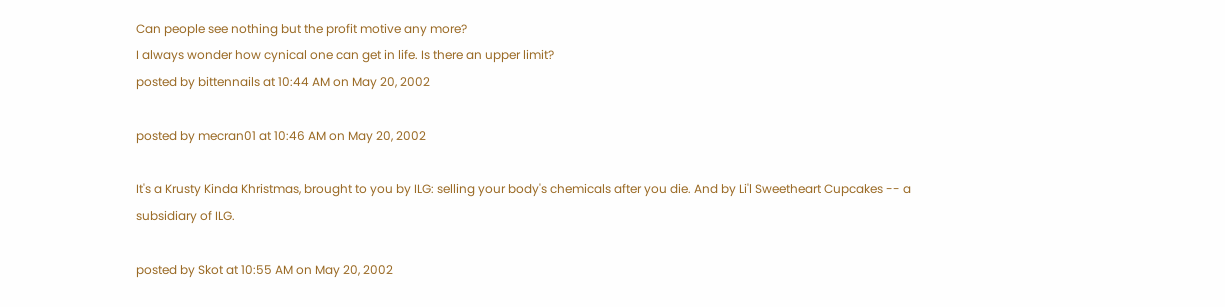Can people see nothing but the profit motive any more?
I always wonder how cynical one can get in life. Is there an upper limit?
posted by bittennails at 10:44 AM on May 20, 2002

posted by mecran01 at 10:46 AM on May 20, 2002

It's a Krusty Kinda Khristmas, brought to you by ILG: selling your body's chemicals after you die. And by Li'l Sweetheart Cupcakes -- a subsidiary of ILG.

posted by Skot at 10:55 AM on May 20, 2002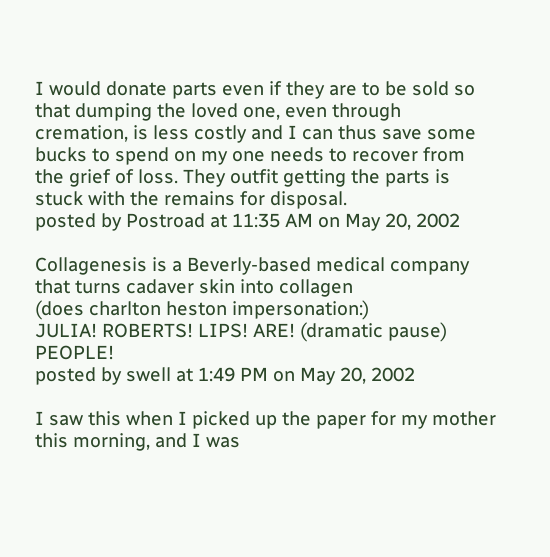I would donate parts even if they are to be sold so that dumping the loved one, even through cremation, is less costly and I can thus save some bucks to spend on my one needs to recover from the grief of loss. They outfit getting the parts is stuck with the remains for disposal.
posted by Postroad at 11:35 AM on May 20, 2002

Collagenesis is a Beverly-based medical company that turns cadaver skin into collagen
(does charlton heston impersonation:)
JULIA! ROBERTS! LIPS! ARE! (dramatic pause) PEOPLE!
posted by swell at 1:49 PM on May 20, 2002

I saw this when I picked up the paper for my mother this morning, and I was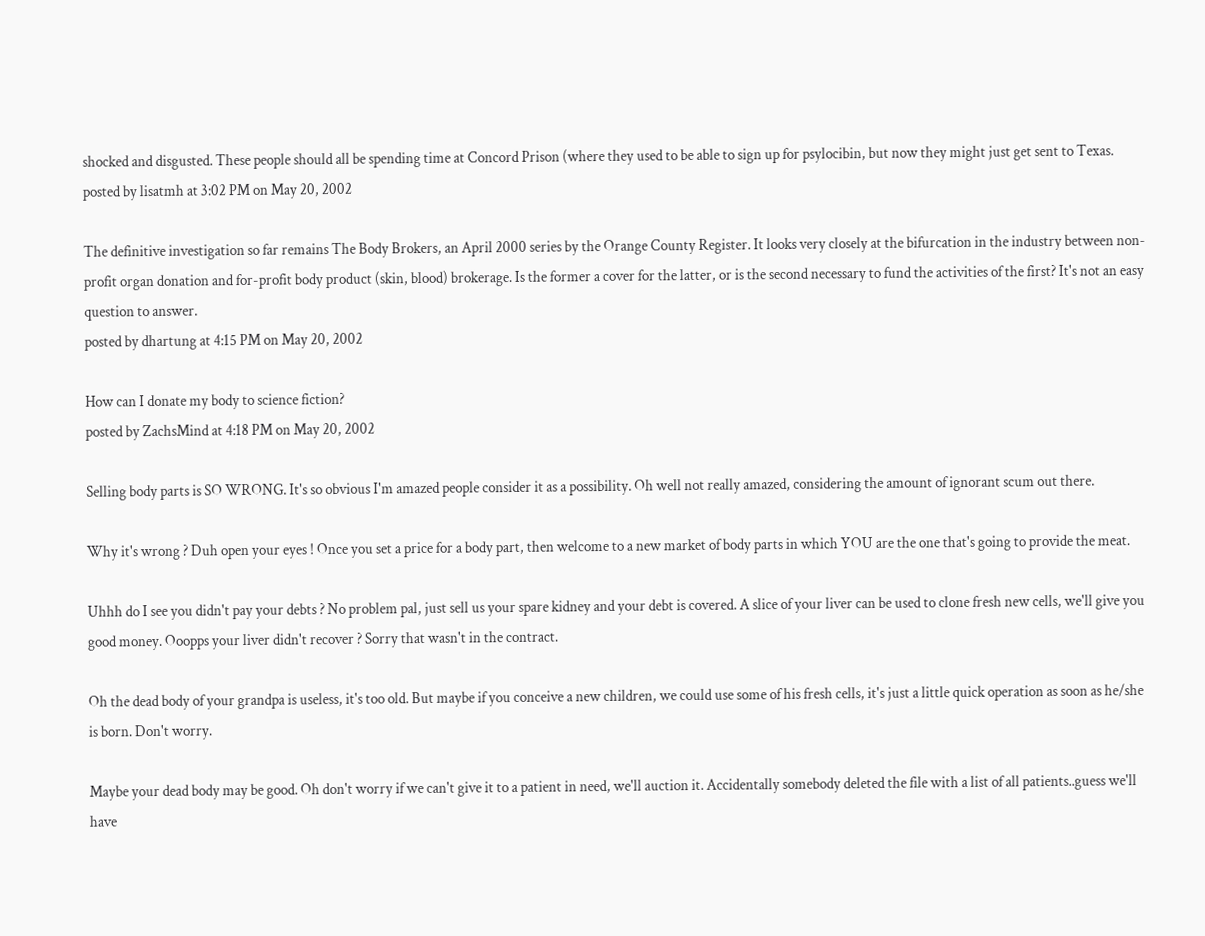shocked and disgusted. These people should all be spending time at Concord Prison (where they used to be able to sign up for psylocibin, but now they might just get sent to Texas.
posted by lisatmh at 3:02 PM on May 20, 2002

The definitive investigation so far remains The Body Brokers, an April 2000 series by the Orange County Register. It looks very closely at the bifurcation in the industry between non-profit organ donation and for-profit body product (skin, blood) brokerage. Is the former a cover for the latter, or is the second necessary to fund the activities of the first? It's not an easy question to answer.
posted by dhartung at 4:15 PM on May 20, 2002

How can I donate my body to science fiction?
posted by ZachsMind at 4:18 PM on May 20, 2002

Selling body parts is SO WRONG. It's so obvious I'm amazed people consider it as a possibility. Oh well not really amazed, considering the amount of ignorant scum out there.

Why it's wrong ? Duh open your eyes ! Once you set a price for a body part, then welcome to a new market of body parts in which YOU are the one that's going to provide the meat.

Uhhh do I see you didn't pay your debts ? No problem pal, just sell us your spare kidney and your debt is covered. A slice of your liver can be used to clone fresh new cells, we'll give you good money. Ooopps your liver didn't recover ? Sorry that wasn't in the contract.

Oh the dead body of your grandpa is useless, it's too old. But maybe if you conceive a new children, we could use some of his fresh cells, it's just a little quick operation as soon as he/she is born. Don't worry.

Maybe your dead body may be good. Oh don't worry if we can't give it to a patient in need, we'll auction it. Accidentally somebody deleted the file with a list of all patients..guess we'll have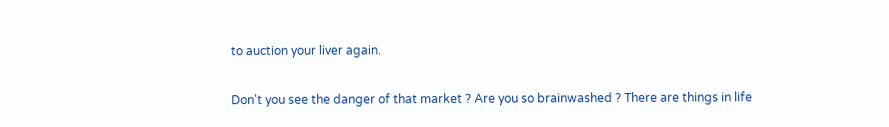to auction your liver again.

Don't you see the danger of that market ? Are you so brainwashed ? There are things in life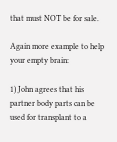that must NOT be for sale.

Again more example to help your empty brain:

1) John agrees that his partner body parts can be used for transplant to a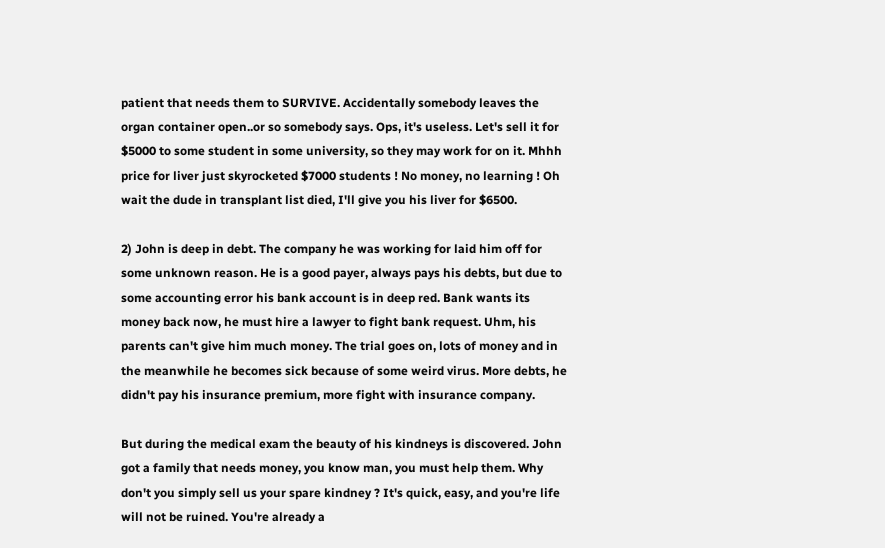patient that needs them to SURVIVE. Accidentally somebody leaves the organ container open..or so somebody says. Ops, it's useless. Let's sell it for $5000 to some student in some university, so they may work for on it. Mhhh price for liver just skyrocketed $7000 students ! No money, no learning ! Oh wait the dude in transplant list died, I'll give you his liver for $6500.

2) John is deep in debt. The company he was working for laid him off for some unknown reason. He is a good payer, always pays his debts, but due to some accounting error his bank account is in deep red. Bank wants its money back now, he must hire a lawyer to fight bank request. Uhm, his parents can't give him much money. The trial goes on, lots of money and in the meanwhile he becomes sick because of some weird virus. More debts, he didn't pay his insurance premium, more fight with insurance company.

But during the medical exam the beauty of his kindneys is discovered. John got a family that needs money, you know man, you must help them. Why don't you simply sell us your spare kindney ? It's quick, easy, and you're life will not be ruined. You're already a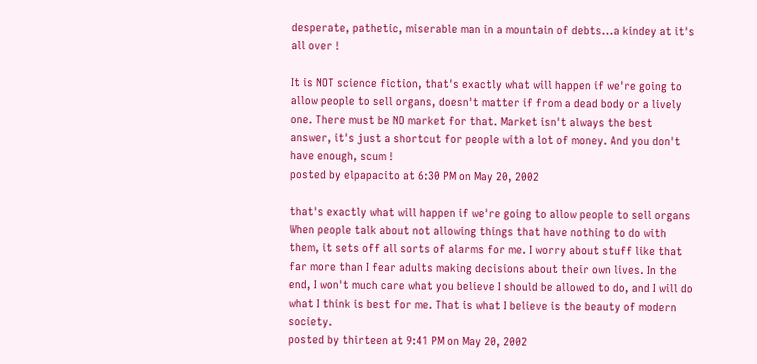desperate, pathetic, miserable man in a mountain of debts...a kindey at it's all over !

It is NOT science fiction, that's exactly what will happen if we're going to allow people to sell organs, doesn't matter if from a dead body or a lively one. There must be NO market for that. Market isn't always the best answer, it's just a shortcut for people with a lot of money. And you don't have enough, scum !
posted by elpapacito at 6:30 PM on May 20, 2002

that's exactly what will happen if we're going to allow people to sell organs
When people talk about not allowing things that have nothing to do with them, it sets off all sorts of alarms for me. I worry about stuff like that far more than I fear adults making decisions about their own lives. In the end, I won't much care what you believe I should be allowed to do, and I will do what I think is best for me. That is what I believe is the beauty of modern society.
posted by thirteen at 9:41 PM on May 20, 2002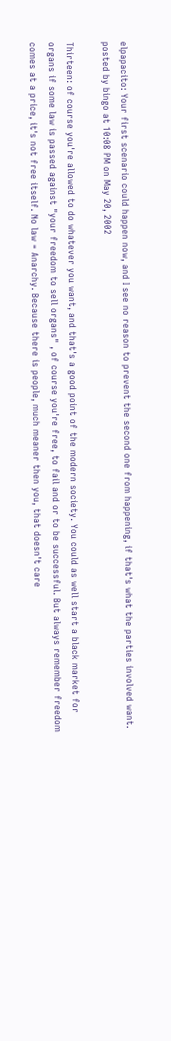elpapacito: Your first scenario could happen now, and I see no reason to prevent the second one from happening, if that's what the parties involved want.
posted by bingo at 10:08 PM on May 20, 2002

Thirteen: of course you're allowed to do whatever you want, and that's a good point of the modern society. You could as well start a black market for organs if some law is passed against "your freedom to sell organs" , of course you're free, to fail and or to be successful. But always remember freedom comes at a price, it's not free itself. No law = Anarchy. Because there is people, much meaner then you, that doesn't care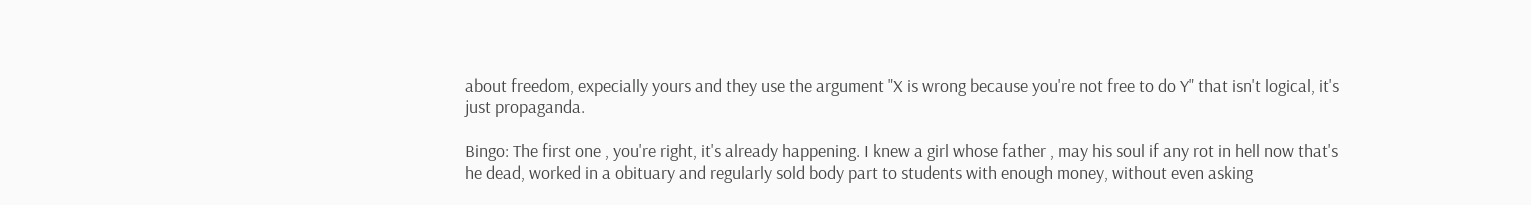about freedom, expecially yours and they use the argument "X is wrong because you're not free to do Y" that isn't logical, it's just propaganda.

Bingo: The first one , you're right, it's already happening. I knew a girl whose father , may his soul if any rot in hell now that's he dead, worked in a obituary and regularly sold body part to students with enough money, without even asking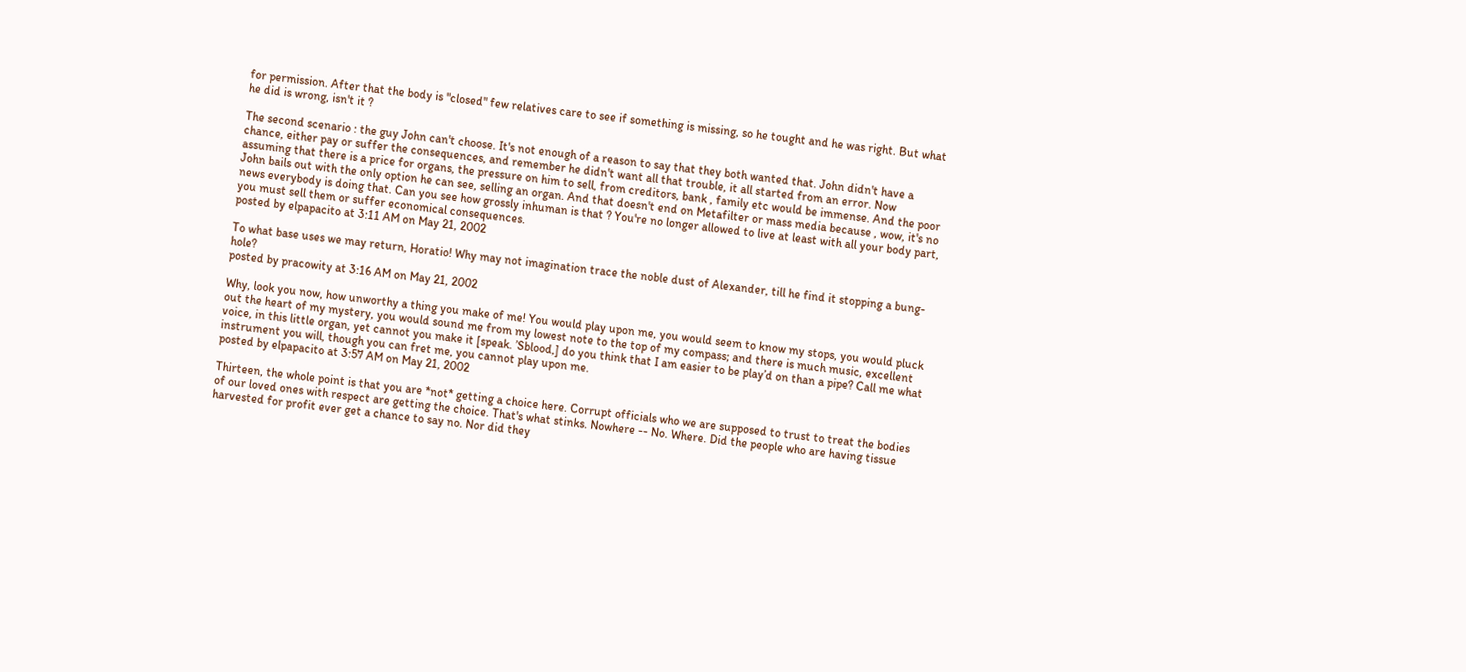for permission. After that the body is "closed" few relatives care to see if something is missing, so he tought and he was right. But what he did is wrong, isn't it ?

The second scenario : the guy John can't choose. It's not enough of a reason to say that they both wanted that. John didn't have a chance, either pay or suffer the consequences, and remember he didn't want all that trouble, it all started from an error. Now assuming that there is a price for organs, the pressure on him to sell, from creditors, bank , family etc would be immense. And the poor John bails out with the only option he can see, selling an organ. And that doesn't end on Metafilter or mass media because , wow, it's no news everybody is doing that. Can you see how grossly inhuman is that ? You're no longer allowed to live at least with all your body part, you must sell them or suffer economical consequences.
posted by elpapacito at 3:11 AM on May 21, 2002

To what base uses we may return, Horatio! Why may not imagination trace the noble dust of Alexander, till he find it stopping a bung-hole?
posted by pracowity at 3:16 AM on May 21, 2002

Why, look you now, how unworthy a thing you make of me! You would play upon me, you would seem to know my stops, you would pluck out the heart of my mystery, you would sound me from my lowest note to the top of my compass; and there is much music, excellent voice, in this little organ, yet cannot you make it [speak. ’Sblood,] do you think that I am easier to be play’d on than a pipe? Call me what instrument you will, though you can fret me, you cannot play upon me.
posted by elpapacito at 3:57 AM on May 21, 2002

Thirteen, the whole point is that you are *not* getting a choice here. Corrupt officials who we are supposed to trust to treat the bodies of our loved ones with respect are getting the choice. That's what stinks. Nowhere -- No. Where. Did the people who are having tissue harvested for profit ever get a chance to say no. Nor did they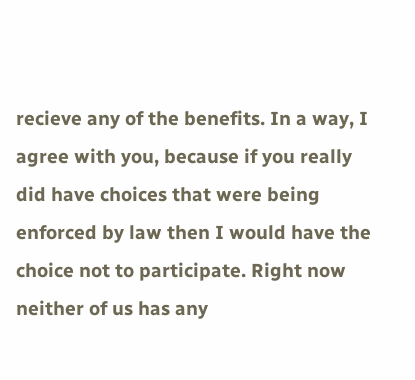recieve any of the benefits. In a way, I agree with you, because if you really did have choices that were being enforced by law then I would have the choice not to participate. Right now neither of us has any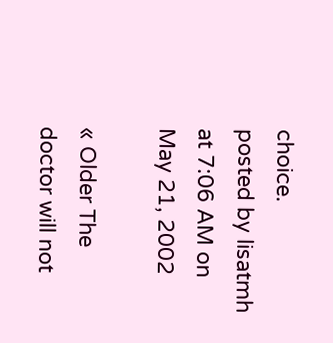choice.
posted by lisatmh at 7:06 AM on May 21, 2002

« Older The doctor will not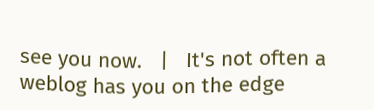see you now.   |   It's not often a weblog has you on the edge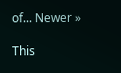of... Newer »

This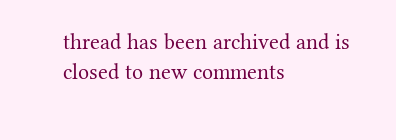thread has been archived and is closed to new comments